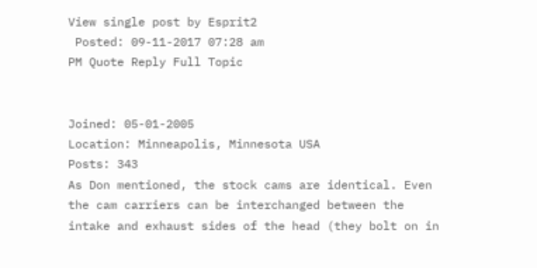View single post by Esprit2
 Posted: 09-11-2017 07:28 am
PM Quote Reply Full Topic


Joined: 05-01-2005
Location: Minneapolis, Minnesota USA
Posts: 343
As Don mentioned, the stock cams are identical. Even the cam carriers can be interchanged between the intake and exhaust sides of the head (they bolt on in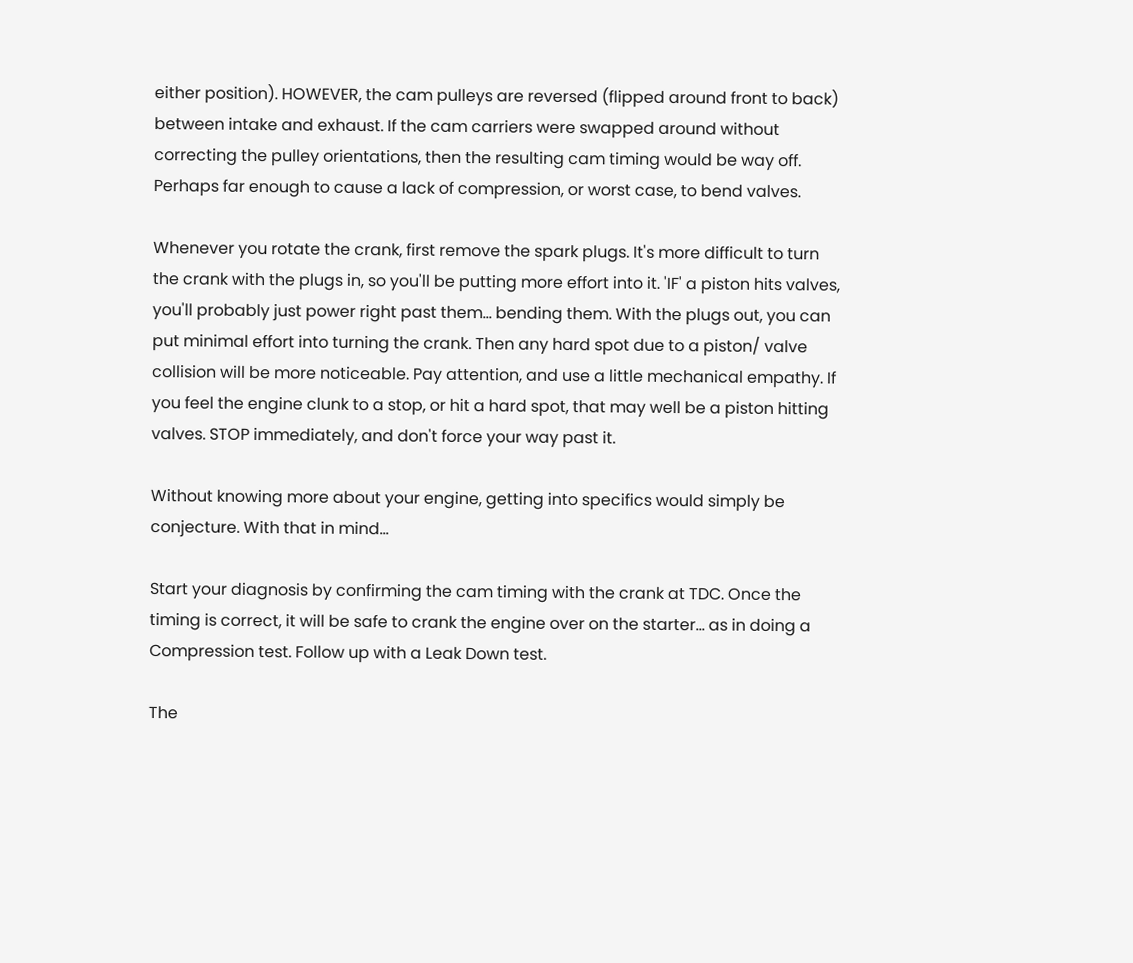either position). HOWEVER, the cam pulleys are reversed (flipped around front to back) between intake and exhaust. If the cam carriers were swapped around without correcting the pulley orientations, then the resulting cam timing would be way off. Perhaps far enough to cause a lack of compression, or worst case, to bend valves.

Whenever you rotate the crank, first remove the spark plugs. It's more difficult to turn the crank with the plugs in, so you'll be putting more effort into it. 'IF' a piston hits valves, you'll probably just power right past them... bending them. With the plugs out, you can put minimal effort into turning the crank. Then any hard spot due to a piston/ valve collision will be more noticeable. Pay attention, and use a little mechanical empathy. If you feel the engine clunk to a stop, or hit a hard spot, that may well be a piston hitting valves. STOP immediately, and don't force your way past it.

Without knowing more about your engine, getting into specifics would simply be conjecture. With that in mind...

Start your diagnosis by confirming the cam timing with the crank at TDC. Once the timing is correct, it will be safe to crank the engine over on the starter... as in doing a Compression test. Follow up with a Leak Down test.

The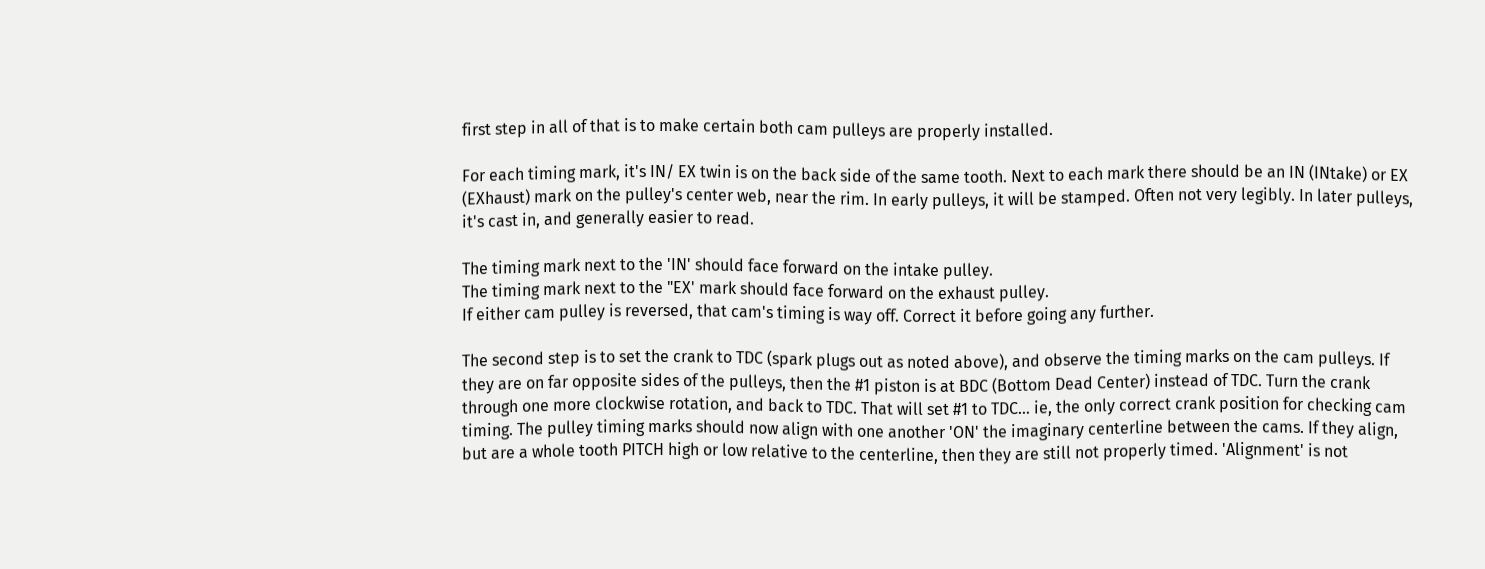first step in all of that is to make certain both cam pulleys are properly installed.

For each timing mark, it's IN/ EX twin is on the back side of the same tooth. Next to each mark there should be an IN (INtake) or EX (EXhaust) mark on the pulley's center web, near the rim. In early pulleys, it will be stamped. Often not very legibly. In later pulleys, it's cast in, and generally easier to read.

The timing mark next to the 'IN' should face forward on the intake pulley.
The timing mark next to the "EX' mark should face forward on the exhaust pulley.
If either cam pulley is reversed, that cam's timing is way off. Correct it before going any further.

The second step is to set the crank to TDC (spark plugs out as noted above), and observe the timing marks on the cam pulleys. If they are on far opposite sides of the pulleys, then the #1 piston is at BDC (Bottom Dead Center) instead of TDC. Turn the crank through one more clockwise rotation, and back to TDC. That will set #1 to TDC... ie, the only correct crank position for checking cam timing. The pulley timing marks should now align with one another 'ON' the imaginary centerline between the cams. If they align, but are a whole tooth PITCH high or low relative to the centerline, then they are still not properly timed. 'Alignment' is not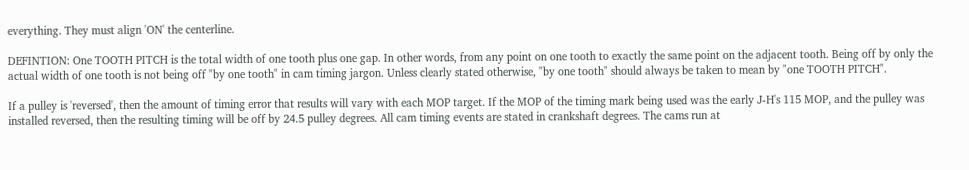everything. They must align 'ON' the centerline.

DEFINTION: One TOOTH PITCH is the total width of one tooth plus one gap. In other words, from any point on one tooth to exactly the same point on the adjacent tooth. Being off by only the actual width of one tooth is not being off "by one tooth" in cam timing jargon. Unless clearly stated otherwise, "by one tooth" should always be taken to mean by "one TOOTH PITCH".

If a pulley is 'reversed', then the amount of timing error that results will vary with each MOP target. If the MOP of the timing mark being used was the early J-H's 115 MOP, and the pulley was installed reversed, then the resulting timing will be off by 24.5 pulley degrees. All cam timing events are stated in crankshaft degrees. The cams run at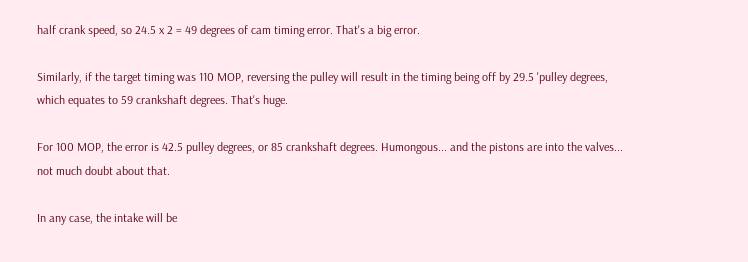half crank speed, so 24.5 x 2 = 49 degrees of cam timing error. That's a big error.

Similarly, if the target timing was 110 MOP, reversing the pulley will result in the timing being off by 29.5 'pulley degrees, which equates to 59 crankshaft degrees. That's huge.

For 100 MOP, the error is 42.5 pulley degrees, or 85 crankshaft degrees. Humongous... and the pistons are into the valves... not much doubt about that.

In any case, the intake will be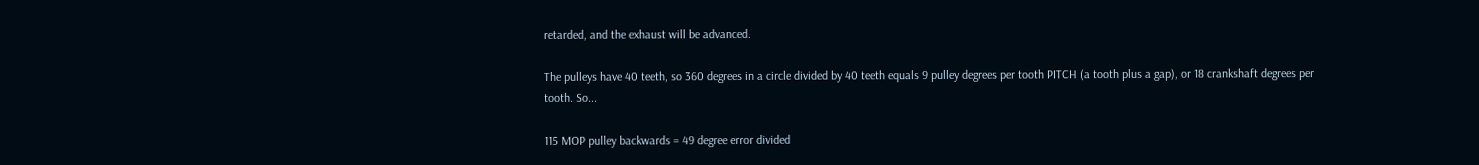retarded, and the exhaust will be advanced.

The pulleys have 40 teeth, so 360 degrees in a circle divided by 40 teeth equals 9 pulley degrees per tooth PITCH (a tooth plus a gap), or 18 crankshaft degrees per tooth. So...

115 MOP pulley backwards = 49 degree error divided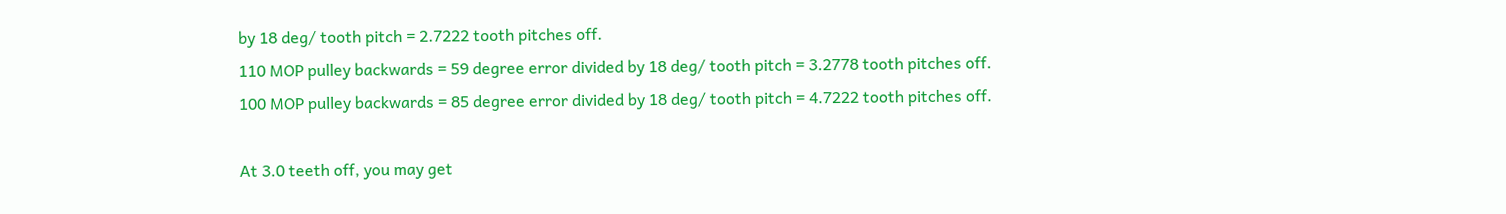by 18 deg/ tooth pitch = 2.7222 tooth pitches off.
110 MOP pulley backwards = 59 degree error divided by 18 deg/ tooth pitch = 3.2778 tooth pitches off.
100 MOP pulley backwards = 85 degree error divided by 18 deg/ tooth pitch = 4.7222 tooth pitches off.

At 3.0 teeth off, you may get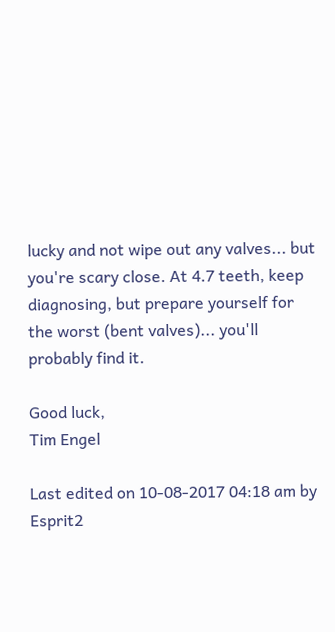lucky and not wipe out any valves... but you're scary close. At 4.7 teeth, keep diagnosing, but prepare yourself for the worst (bent valves)... you'll probably find it.

Good luck,
Tim Engel

Last edited on 10-08-2017 04:18 am by Esprit2